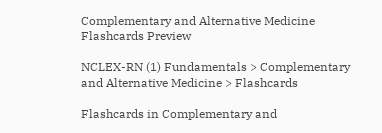Complementary and Alternative Medicine Flashcards Preview

NCLEX-RN (1) Fundamentals > Complementary and Alternative Medicine > Flashcards

Flashcards in Complementary and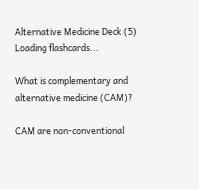Alternative Medicine Deck (5)
Loading flashcards...

What is complementary and alternative medicine (CAM)?

CAM are non-conventional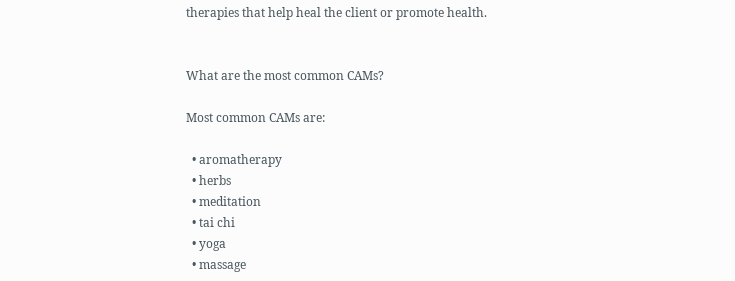therapies that help heal the client or promote health.


What are the most common CAMs?

Most common CAMs are:

  • aromatherapy
  • herbs
  • meditation
  • tai chi
  • yoga
  • massage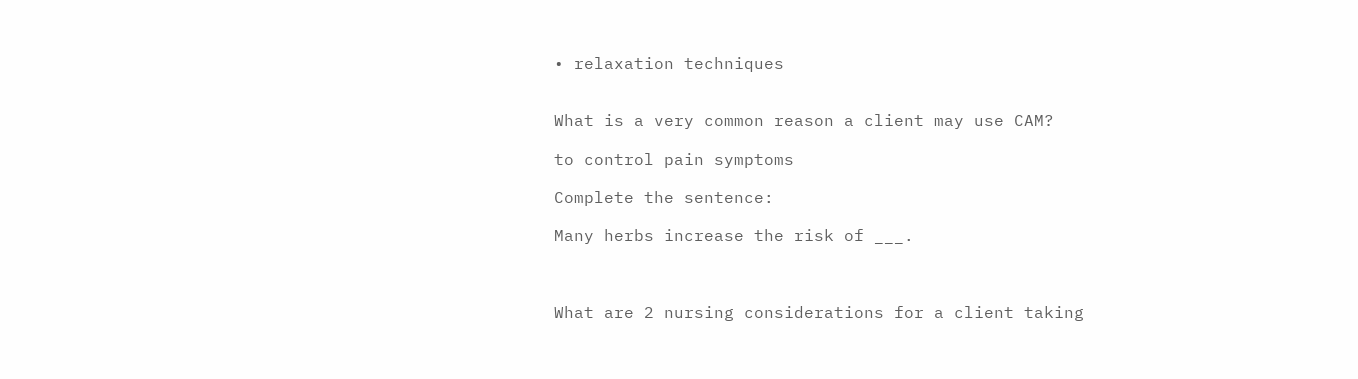• relaxation techniques


What is a very common reason a client may use CAM?

to control pain symptoms

Complete the sentence:

Many herbs increase the risk of ___.



What are 2 nursing considerations for a client taking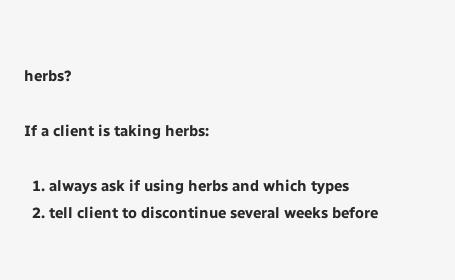herbs?

If a client is taking herbs:

  1. always ask if using herbs and which types
  2. tell client to discontinue several weeks before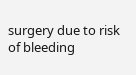surgery due to risk of bleeding